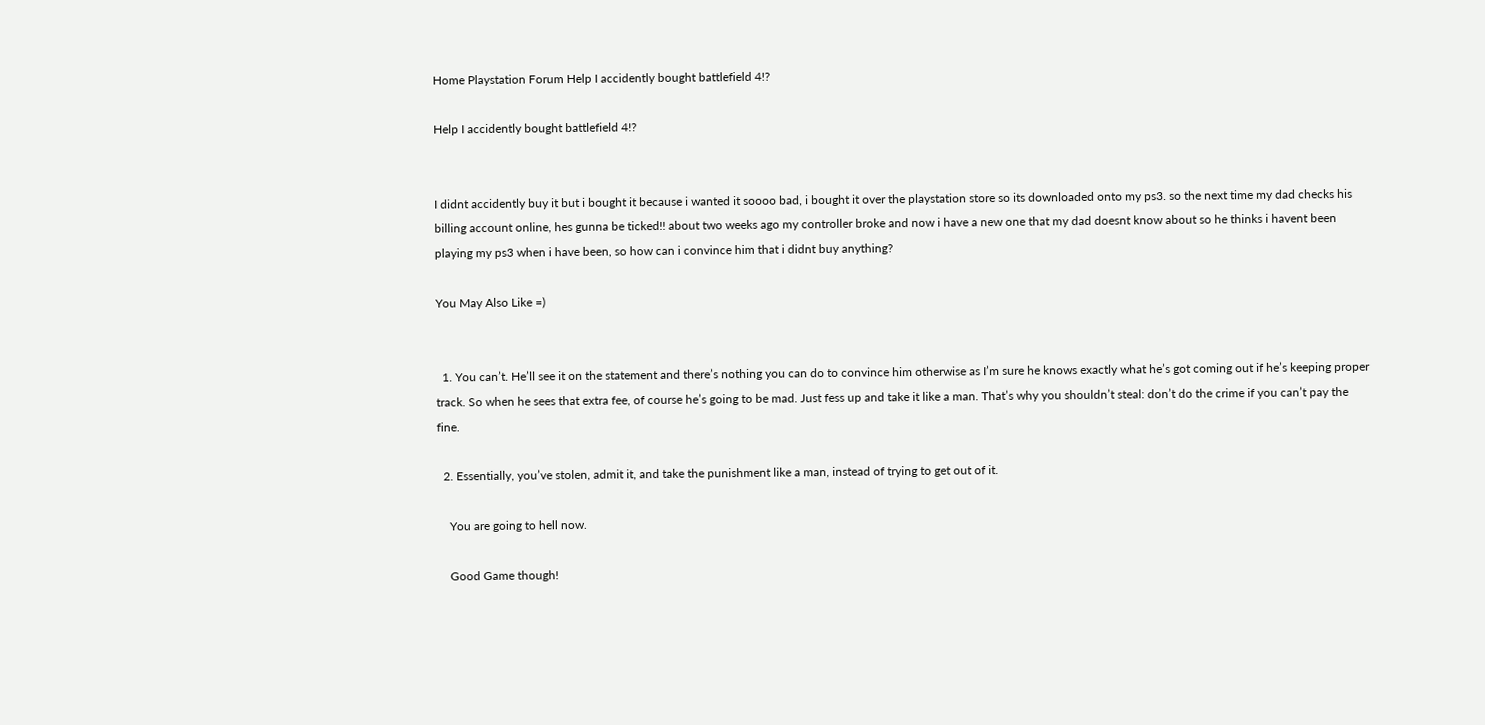Home Playstation Forum Help I accidently bought battlefield 4!?

Help I accidently bought battlefield 4!?


I didnt accidently buy it but i bought it because i wanted it soooo bad, i bought it over the playstation store so its downloaded onto my ps3. so the next time my dad checks his billing account online, hes gunna be ticked!! about two weeks ago my controller broke and now i have a new one that my dad doesnt know about so he thinks i havent been playing my ps3 when i have been, so how can i convince him that i didnt buy anything?

You May Also Like =)


  1. You can’t. He’ll see it on the statement and there’s nothing you can do to convince him otherwise as I’m sure he knows exactly what he’s got coming out if he’s keeping proper track. So when he sees that extra fee, of course he’s going to be mad. Just fess up and take it like a man. That’s why you shouldn’t steal: don’t do the crime if you can’t pay the fine.

  2. Essentially, you’ve stolen, admit it, and take the punishment like a man, instead of trying to get out of it.

    You are going to hell now.

    Good Game though!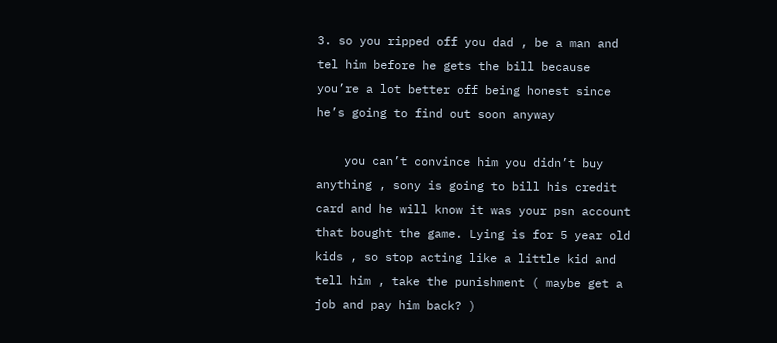3. so you ripped off you dad , be a man and tel him before he gets the bill because you’re a lot better off being honest since he’s going to find out soon anyway

    you can’t convince him you didn’t buy anything , sony is going to bill his credit card and he will know it was your psn account that bought the game. Lying is for 5 year old kids , so stop acting like a little kid and tell him , take the punishment ( maybe get a job and pay him back? )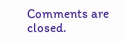Comments are closed.